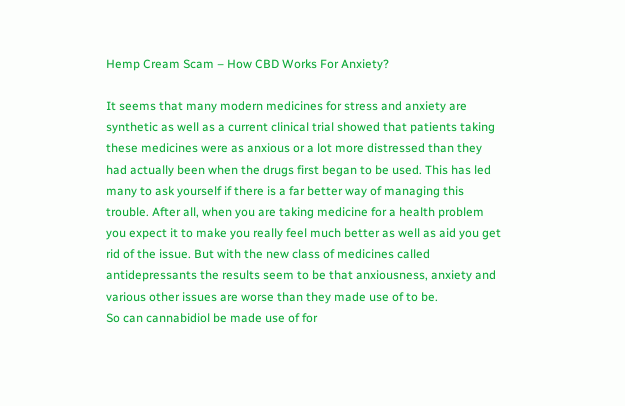Hemp Cream Scam – How CBD Works For Anxiety?

It seems that many modern medicines for stress and anxiety are synthetic as well as a current clinical trial showed that patients taking these medicines were as anxious or a lot more distressed than they had actually been when the drugs first began to be used. This has led many to ask yourself if there is a far better way of managing this trouble. After all, when you are taking medicine for a health problem you expect it to make you really feel much better as well as aid you get rid of the issue. But with the new class of medicines called antidepressants the results seem to be that anxiousness, anxiety and various other issues are worse than they made use of to be.
So can cannabidiol be made use of for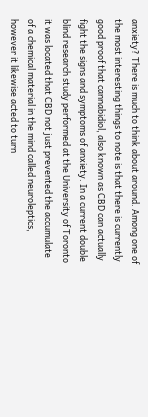anxiety? There is much to think about around. Among one of the most interesting things to note is that there is currently good proof that cannabidiol, also known as CBD can actually fight the signs and symptoms of anxiety. In a current double blind research study performed at the University of Toronto it was located that CBD not just prevented the accumulate of a chemical material in the mind called neuroleptics, however it likewise acted to turn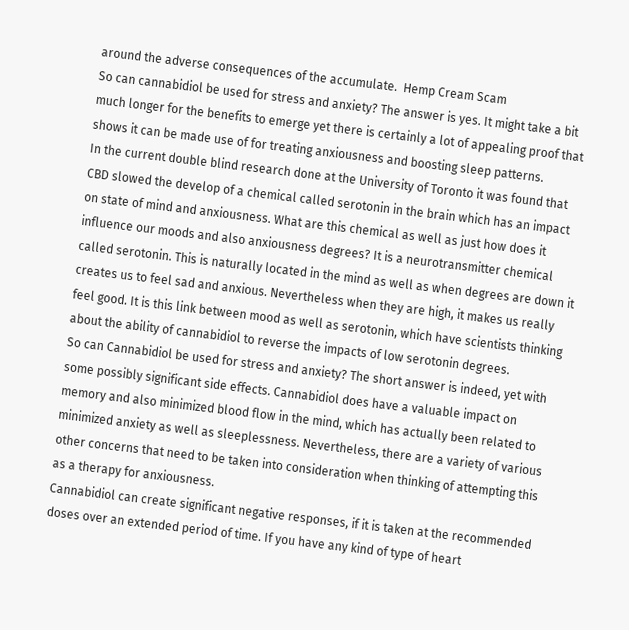around the adverse consequences of the accumulate.  Hemp Cream Scam
So can cannabidiol be used for stress and anxiety? The answer is yes. It might take a bit much longer for the benefits to emerge yet there is certainly a lot of appealing proof that shows it can be made use of for treating anxiousness and boosting sleep patterns.
In the current double blind research done at the University of Toronto it was found that CBD slowed the develop of a chemical called serotonin in the brain which has an impact on state of mind and anxiousness. What are this chemical as well as just how does it influence our moods and also anxiousness degrees? It is a neurotransmitter chemical called serotonin. This is naturally located in the mind as well as when degrees are down it creates us to feel sad and anxious. Nevertheless when they are high, it makes us really feel good. It is this link between mood as well as serotonin, which have scientists thinking about the ability of cannabidiol to reverse the impacts of low serotonin degrees.
So can Cannabidiol be used for stress and anxiety? The short answer is indeed, yet with some possibly significant side effects. Cannabidiol does have a valuable impact on memory and also minimized blood flow in the mind, which has actually been related to minimized anxiety as well as sleeplessness. Nevertheless, there are a variety of various other concerns that need to be taken into consideration when thinking of attempting this as a therapy for anxiousness.
Cannabidiol can create significant negative responses, if it is taken at the recommended doses over an extended period of time. If you have any kind of type of heart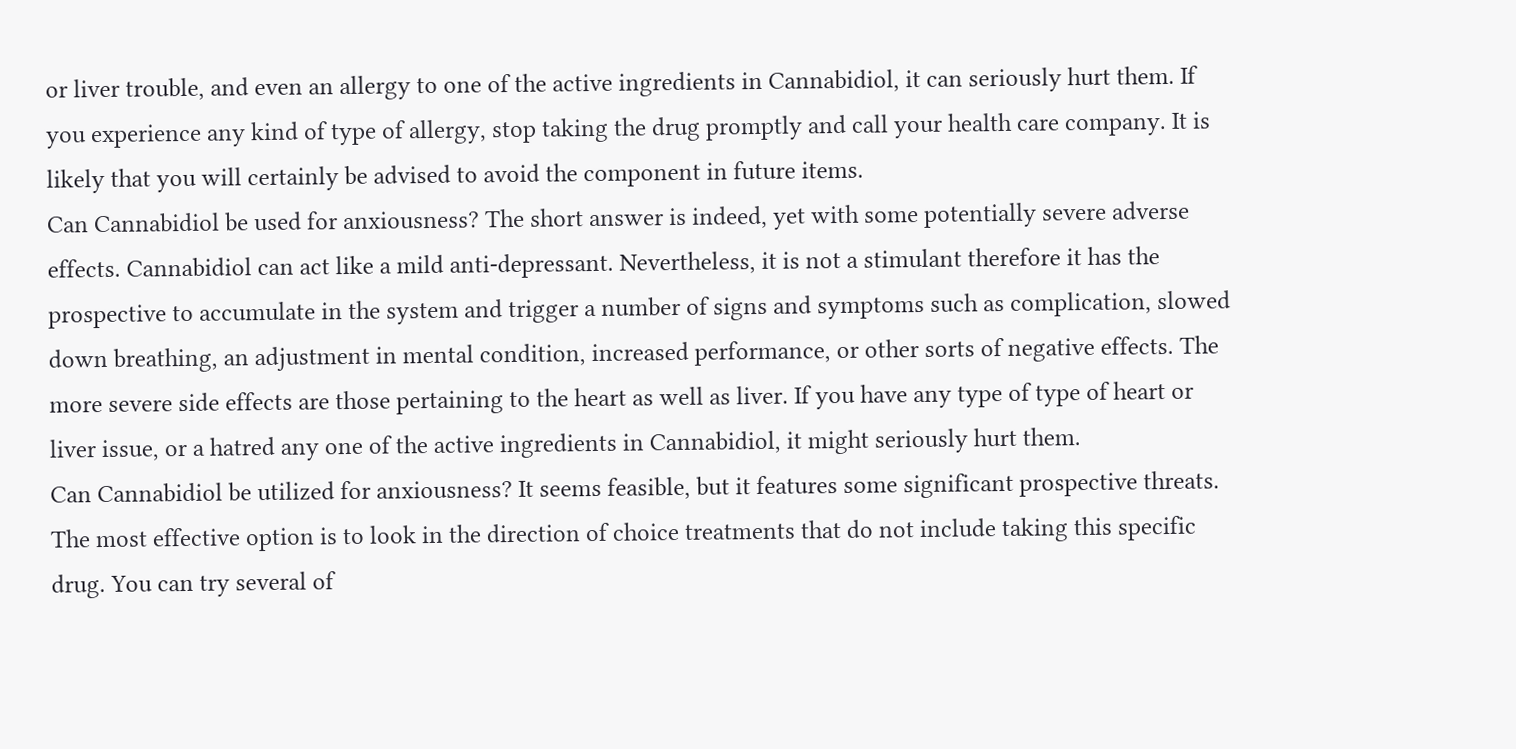or liver trouble, and even an allergy to one of the active ingredients in Cannabidiol, it can seriously hurt them. If you experience any kind of type of allergy, stop taking the drug promptly and call your health care company. It is likely that you will certainly be advised to avoid the component in future items.
Can Cannabidiol be used for anxiousness? The short answer is indeed, yet with some potentially severe adverse effects. Cannabidiol can act like a mild anti-depressant. Nevertheless, it is not a stimulant therefore it has the prospective to accumulate in the system and trigger a number of signs and symptoms such as complication, slowed down breathing, an adjustment in mental condition, increased performance, or other sorts of negative effects. The more severe side effects are those pertaining to the heart as well as liver. If you have any type of type of heart or liver issue, or a hatred any one of the active ingredients in Cannabidiol, it might seriously hurt them.
Can Cannabidiol be utilized for anxiousness? It seems feasible, but it features some significant prospective threats. The most effective option is to look in the direction of choice treatments that do not include taking this specific drug. You can try several of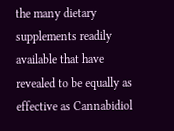the many dietary supplements readily available that have revealed to be equally as effective as Cannabidiol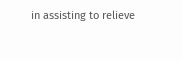in assisting to relieve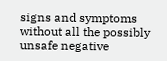signs and symptoms without all the possibly unsafe negative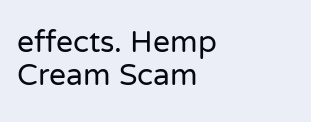effects. Hemp Cream Scam